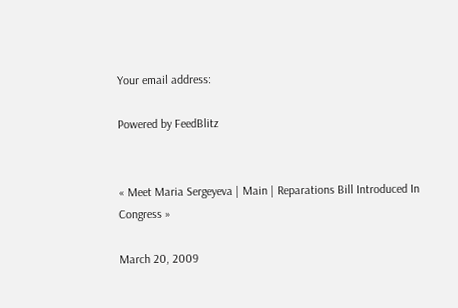Your email address:

Powered by FeedBlitz


« Meet Maria Sergeyeva | Main | Reparations Bill Introduced In Congress »

March 20, 2009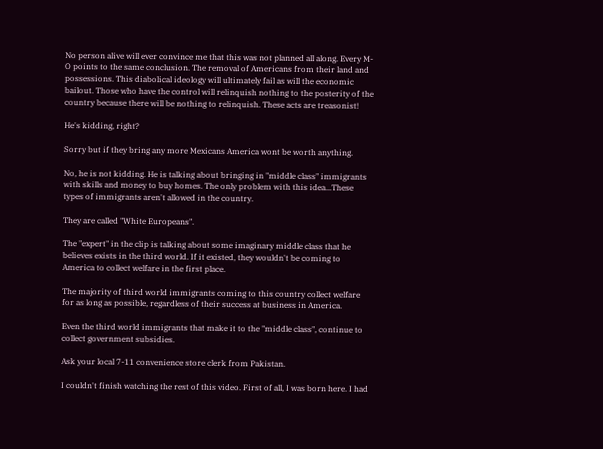No person alive will ever convince me that this was not planned all along. Every M-O points to the same conclusion. The removal of Americans from their land and possessions. This diabolical ideology will ultimately fail as will the economic bailout. Those who have the control will relinquish nothing to the posterity of the country because there will be nothing to relinquish. These acts are treasonist!

He's kidding, right?

Sorry but if they bring any more Mexicans America wont be worth anything.

No, he is not kidding. He is talking about bringing in "middle class" immigrants with skills and money to buy homes. The only problem with this idea...These types of immigrants aren't allowed in the country.

They are called "White Europeans".

The "expert" in the clip is talking about some imaginary middle class that he believes exists in the third world. If it existed, they wouldn't be coming to America to collect welfare in the first place.

The majority of third world immigrants coming to this country collect welfare for as long as possible, regardless of their success at business in America.

Even the third world immigrants that make it to the "middle class", continue to collect government subsidies.

Ask your local 7-11 convenience store clerk from Pakistan.

I couldn't finish watching the rest of this video. First of all, I was born here. I had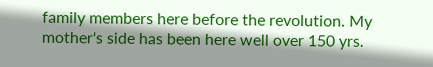family members here before the revolution. My mother's side has been here well over 150 yrs.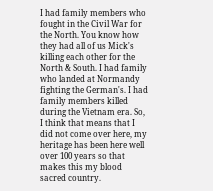I had family members who fought in the Civil War for the North. You know how they had all of us Mick's killing each other for the North & South. I had family who landed at Normandy fighting the German's. I had family members killed during the Vietnam era. So, I think that means that I did not come over here, my heritage has been here well over 100 years so that makes this my blood sacred country.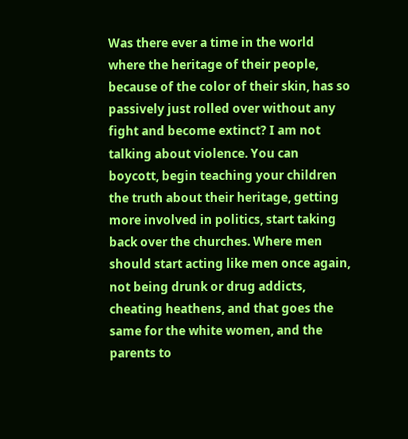Was there ever a time in the world where the heritage of their people, because of the color of their skin, has so passively just rolled over without any fight and become extinct? I am not talking about violence. You can boycott, begin teaching your children the truth about their heritage, getting more involved in politics, start taking back over the churches. Where men should start acting like men once again, not being drunk or drug addicts, cheating heathens, and that goes the same for the white women, and the parents to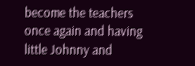become the teachers once again and having little Johnny and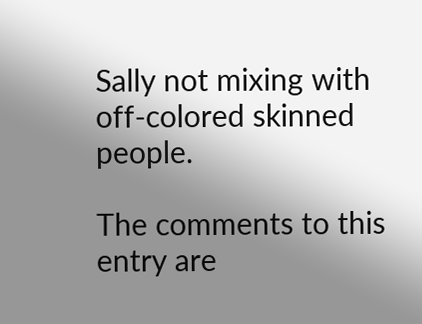Sally not mixing with off-colored skinned people.

The comments to this entry are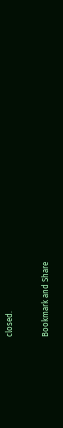closed.

Bookmark and Share